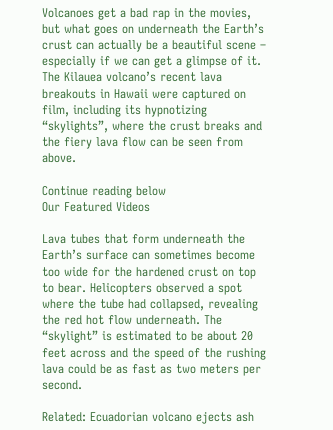Volcanoes get a bad rap in the movies, but what goes on underneath the Earth’s crust can actually be a beautiful scene – especially if we can get a glimpse of it. The Kilauea volcano’s recent lava breakouts in Hawaii were captured on film, including its hypnotizing “skylights”, where the crust breaks and the fiery lava flow can be seen from above.

Continue reading below
Our Featured Videos

Lava tubes that form underneath the Earth’s surface can sometimes become too wide for the hardened crust on top to bear. Helicopters observed a spot where the tube had collapsed, revealing the red hot flow underneath. The “skylight” is estimated to be about 20 feet across and the speed of the rushing lava could be as fast as two meters per second.

Related: Ecuadorian volcano ejects ash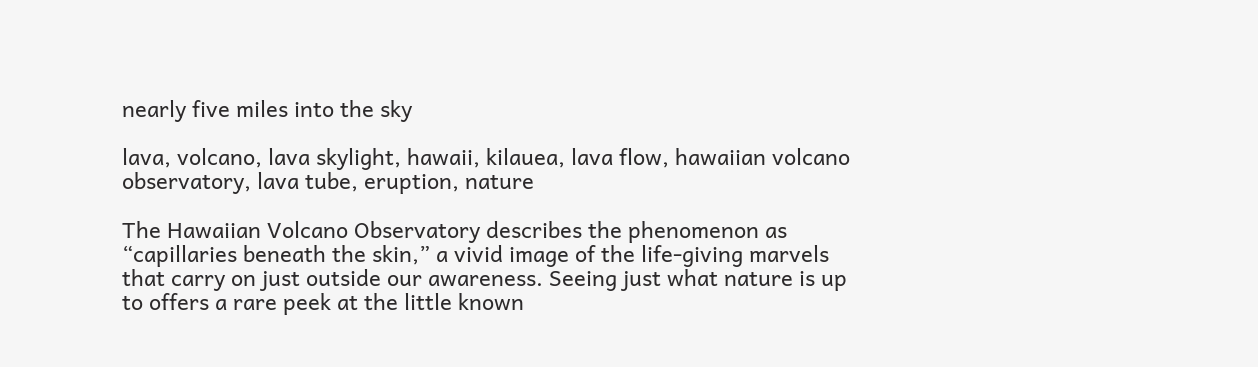nearly five miles into the sky

lava, volcano, lava skylight, hawaii, kilauea, lava flow, hawaiian volcano observatory, lava tube, eruption, nature

The Hawaiian Volcano Observatory describes the phenomenon as “capillaries beneath the skin,” a vivid image of the life-giving marvels that carry on just outside our awareness. Seeing just what nature is up to offers a rare peek at the little known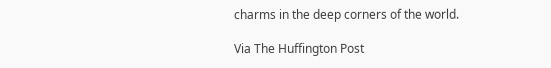charms in the deep corners of the world.

Via The Huffington Post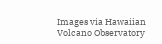Images via Hawaiian Volcano Observatory